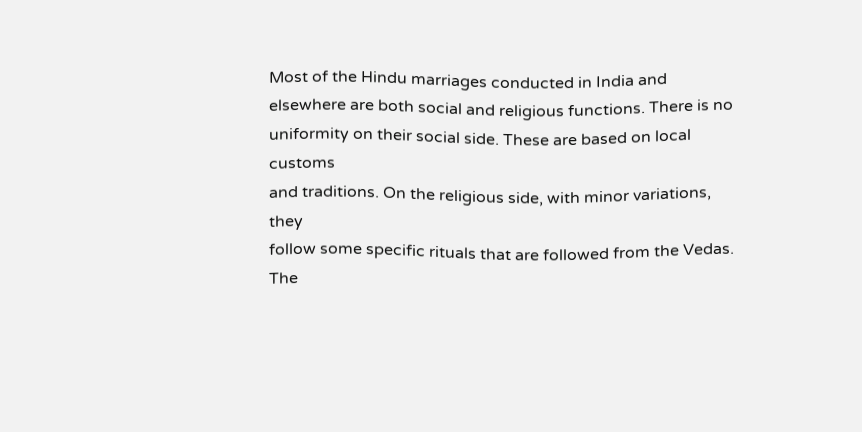Most of the Hindu marriages conducted in India and
elsewhere are both social and religious functions. There is no
uniformity on their social side. These are based on local customs
and traditions. On the religious side, with minor variations, they
follow some specific rituals that are followed from the Vedas. The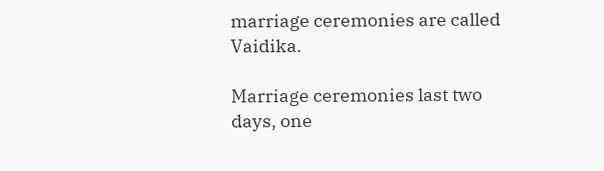marriage ceremonies are called Vaidika.

Marriage ceremonies last two days, one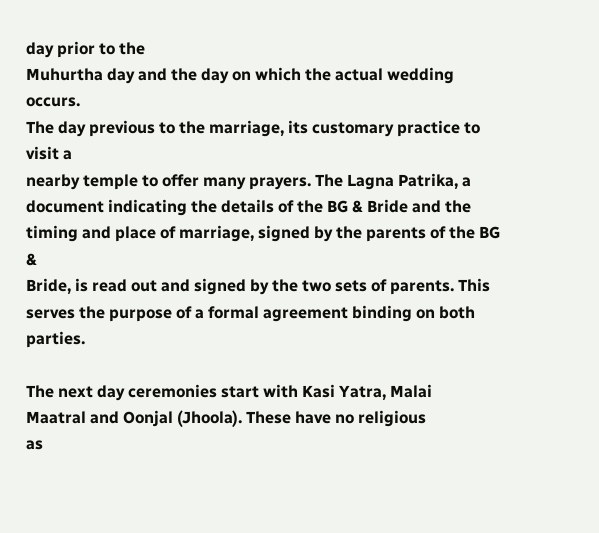day prior to the
Muhurtha day and the day on which the actual wedding occurs.
The day previous to the marriage, its customary practice to visit a
nearby temple to offer many prayers. The Lagna Patrika, a
document indicating the details of the BG & Bride and the
timing and place of marriage, signed by the parents of the BG &
Bride, is read out and signed by the two sets of parents. This
serves the purpose of a formal agreement binding on both parties.

The next day ceremonies start with Kasi Yatra, Malai
Maatral and Oonjal (Jhoola). These have no religious
as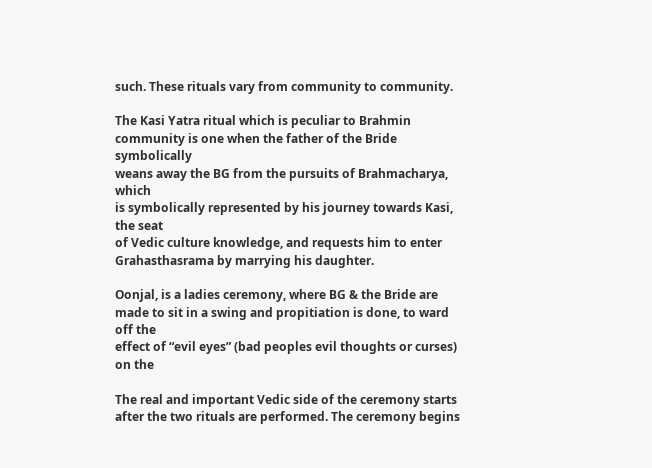such. These rituals vary from community to community.

The Kasi Yatra ritual which is peculiar to Brahmin
community is one when the father of the Bride symbolically
weans away the BG from the pursuits of Brahmacharya, which
is symbolically represented by his journey towards Kasi, the seat
of Vedic culture knowledge, and requests him to enter
Grahasthasrama by marrying his daughter.

Oonjal, is a ladies ceremony, where BG & the Bride are
made to sit in a swing and propitiation is done, to ward off the
effect of “evil eyes” (bad peoples evil thoughts or curses) on the

The real and important Vedic side of the ceremony starts
after the two rituals are performed. The ceremony begins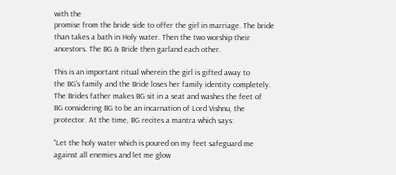with the
promise from the bride side to offer the girl in marriage. The bride
than takes a bath in Holy water. Then the two worship their
ancestors. The BG & Bride then garland each other.

This is an important ritual wherein the girl is gifted away to
the BG’s family and the Bride loses her family identity completely.
The Brides father makes BG sit in a seat and washes the feet of
BG considering BG to be an incarnation of Lord Vishnu, the
protector. At the time, BG recites a mantra which says:

“Let the holy water which is poured on my feet safeguard me
against all enemies and let me glow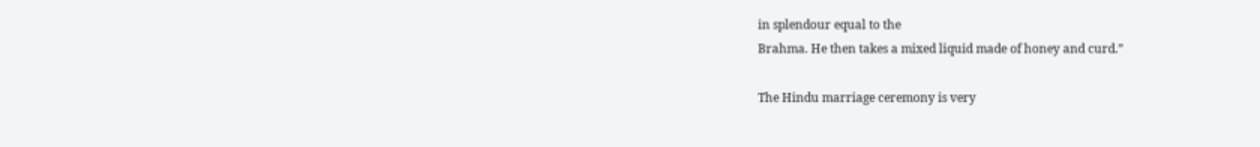in splendour equal to the
Brahma. He then takes a mixed liquid made of honey and curd.”

The Hindu marriage ceremony is very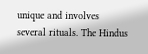unique and involves
several rituals. The Hindus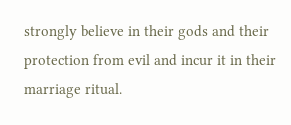strongly believe in their gods and their
protection from evil and incur it in their marriage ritual.